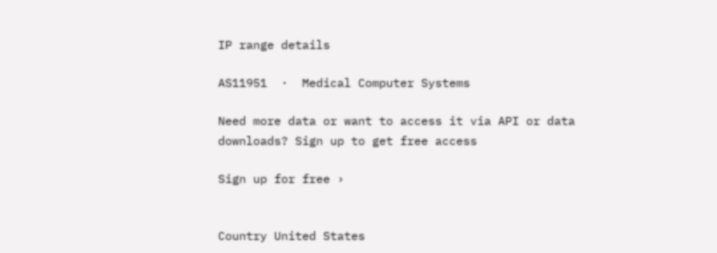IP range details

AS11951  ·  Medical Computer Systems

Need more data or want to access it via API or data downloads? Sign up to get free access

Sign up for free ›


Country United States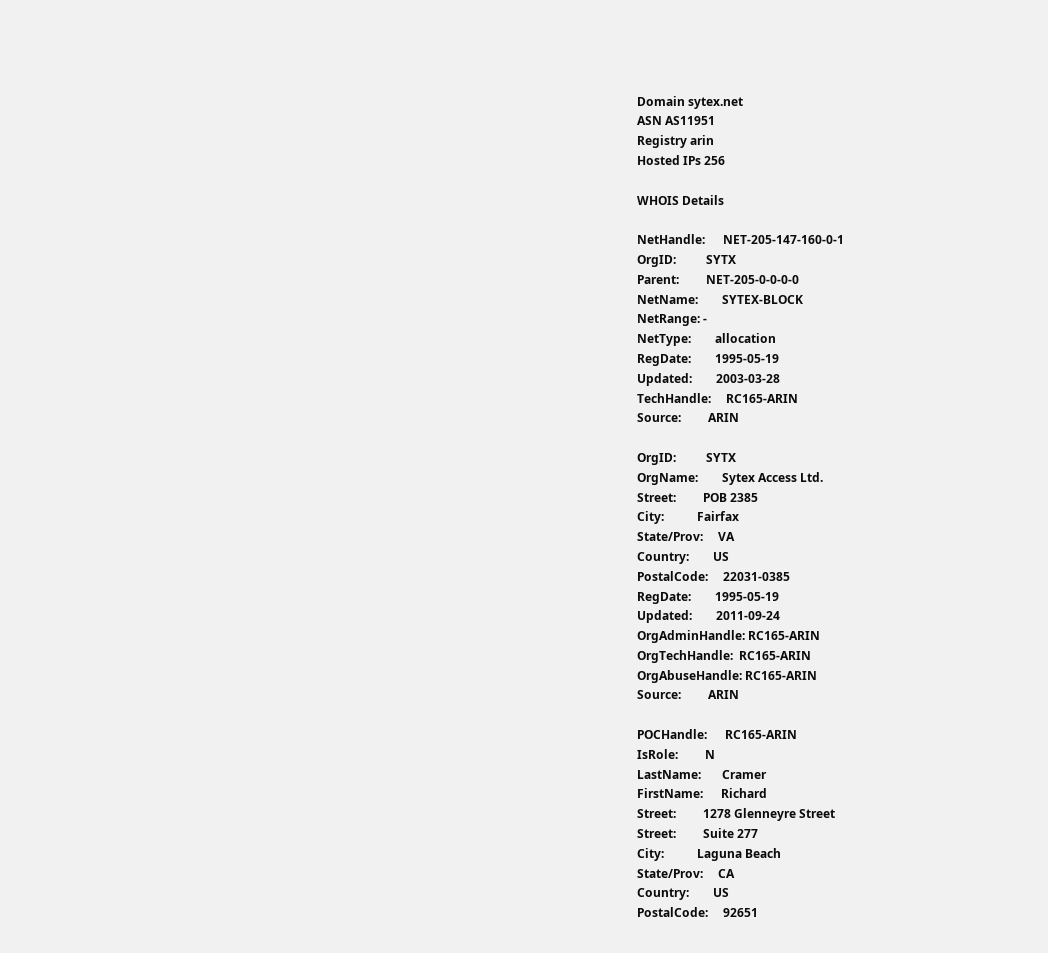Domain sytex.net
ASN AS11951
Registry arin
Hosted IPs 256

WHOIS Details

NetHandle:      NET-205-147-160-0-1
OrgID:          SYTX
Parent:         NET-205-0-0-0-0
NetName:        SYTEX-BLOCK
NetRange: -
NetType:        allocation
RegDate:        1995-05-19
Updated:        2003-03-28
TechHandle:     RC165-ARIN
Source:         ARIN

OrgID:          SYTX
OrgName:        Sytex Access Ltd.
Street:         POB 2385
City:           Fairfax
State/Prov:     VA
Country:        US
PostalCode:     22031-0385
RegDate:        1995-05-19
Updated:        2011-09-24
OrgAdminHandle: RC165-ARIN
OrgTechHandle:  RC165-ARIN
OrgAbuseHandle: RC165-ARIN
Source:         ARIN

POCHandle:      RC165-ARIN
IsRole:         N
LastName:       Cramer
FirstName:      Richard
Street:         1278 Glenneyre Street
Street:         Suite 277
City:           Laguna Beach
State/Prov:     CA
Country:        US
PostalCode:     92651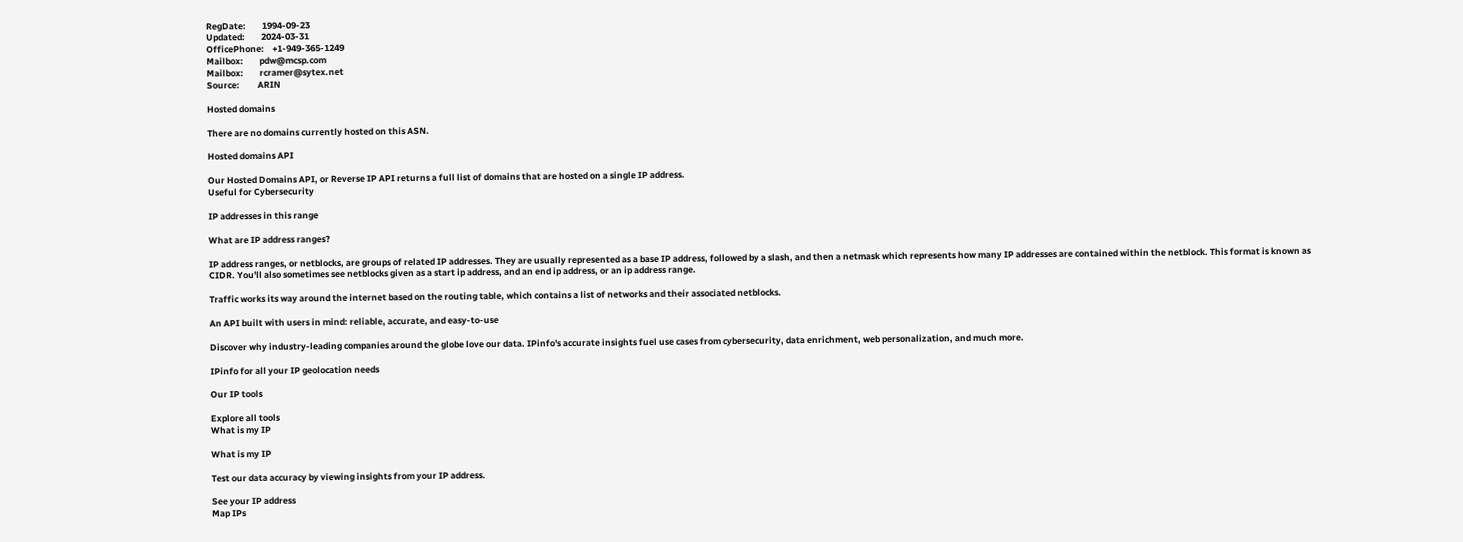RegDate:        1994-09-23
Updated:        2024-03-31
OfficePhone:    +1-949-365-1249
Mailbox:        pdw@mcsp.com
Mailbox:        rcramer@sytex.net
Source:         ARIN

Hosted domains

There are no domains currently hosted on this ASN.

Hosted domains API

Our Hosted Domains API, or Reverse IP API returns a full list of domains that are hosted on a single IP address.
Useful for Cybersecurity

IP addresses in this range

What are IP address ranges?

IP address ranges, or netblocks, are groups of related IP addresses. They are usually represented as a base IP address, followed by a slash, and then a netmask which represents how many IP addresses are contained within the netblock. This format is known as CIDR. You'll also sometimes see netblocks given as a start ip address, and an end ip address, or an ip address range.

Traffic works its way around the internet based on the routing table, which contains a list of networks and their associated netblocks.

An API built with users in mind: reliable, accurate, and easy-to-use

Discover why industry-leading companies around the globe love our data. IPinfo's accurate insights fuel use cases from cybersecurity, data enrichment, web personalization, and much more.

IPinfo for all your IP geolocation needs

Our IP tools

Explore all tools
What is my IP

What is my IP

Test our data accuracy by viewing insights from your IP address.

See your IP address
Map IPs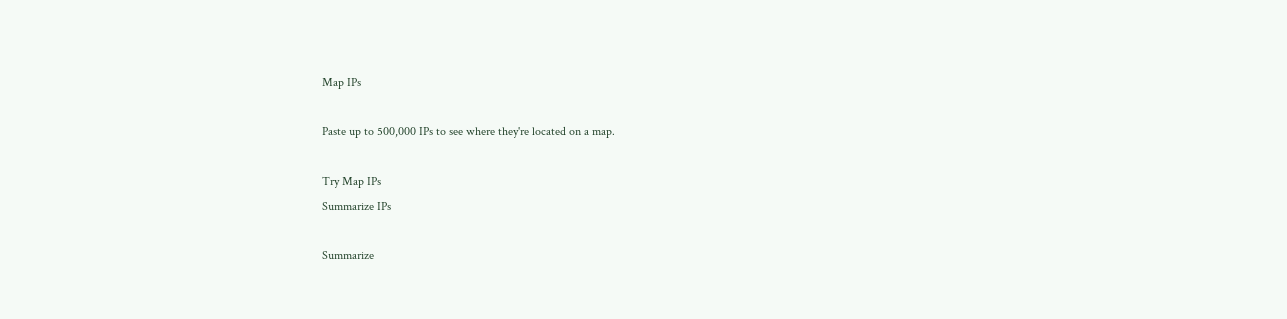Map IPs

Paste up to 500,000 IPs to see where they're located on a map.

Try Map IPs
Summarize IPs

Summarize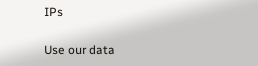IPs

Use our data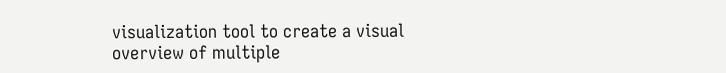visualization tool to create a visual overview of multiple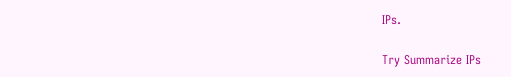IPs.

Try Summarize IPs